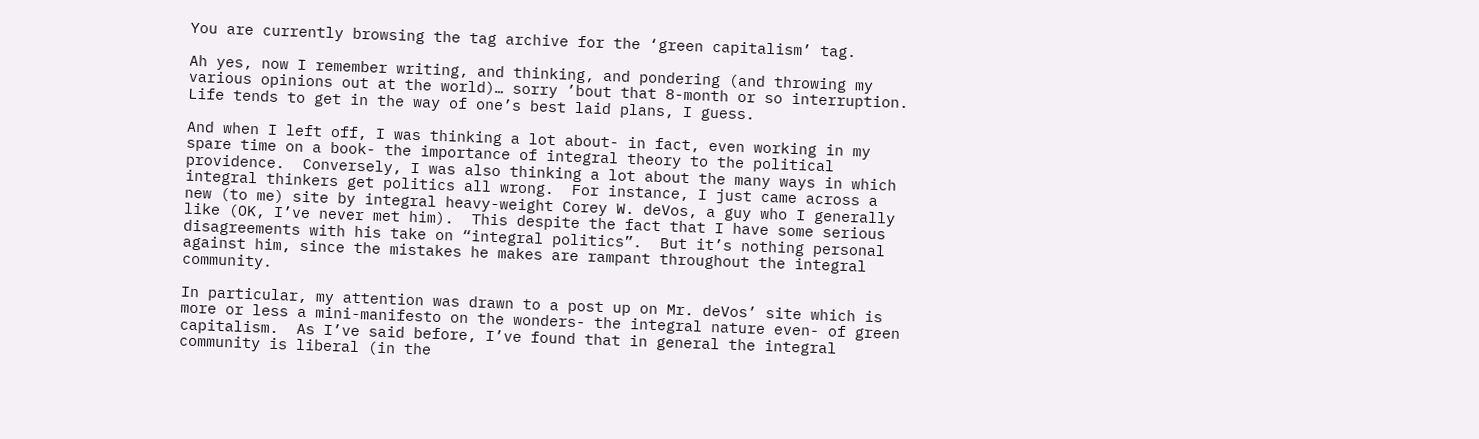You are currently browsing the tag archive for the ‘green capitalism’ tag.

Ah yes, now I remember writing, and thinking, and pondering (and throwing my various opinions out at the world)… sorry ’bout that 8-month or so interruption.  Life tends to get in the way of one’s best laid plans, I guess.

And when I left off, I was thinking a lot about- in fact, even working in my spare time on a book- the importance of integral theory to the political providence.  Conversely, I was also thinking a lot about the many ways in which integral thinkers get politics all wrong.  For instance, I just came across a new (to me) site by integral heavy-weight Corey W. deVos, a guy who I generally like (OK, I’ve never met him).  This despite the fact that I have some serious disagreements with his take on “integral politics”.  But it’s nothing personal against him, since the mistakes he makes are rampant throughout the integral community.

In particular, my attention was drawn to a post up on Mr. deVos’ site which is more or less a mini-manifesto on the wonders- the integral nature even- of green capitalism.  As I’ve said before, I’ve found that in general the integral community is liberal (in the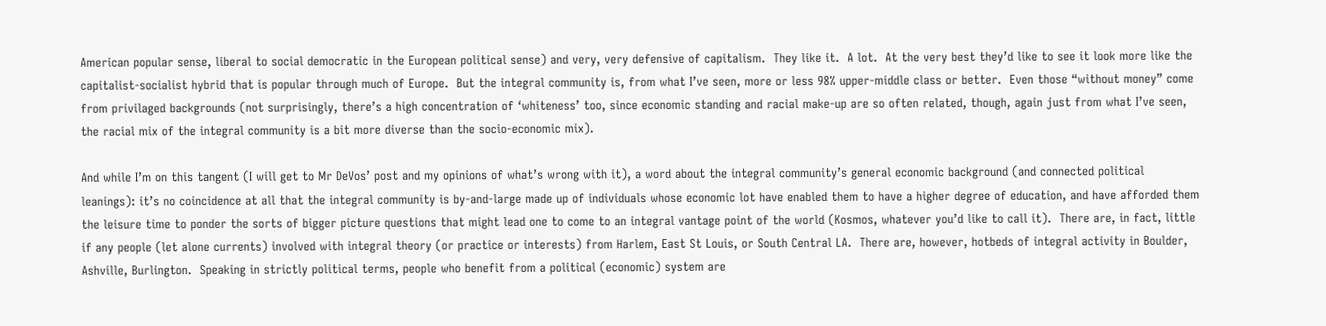American popular sense, liberal to social democratic in the European political sense) and very, very defensive of capitalism.  They like it.  A lot.  At the very best they’d like to see it look more like the capitalist-socialist hybrid that is popular through much of Europe.  But the integral community is, from what I’ve seen, more or less 98% upper-middle class or better.  Even those “without money” come from privilaged backgrounds (not surprisingly, there’s a high concentration of ‘whiteness’ too, since economic standing and racial make-up are so often related, though, again just from what I’ve seen, the racial mix of the integral community is a bit more diverse than the socio-economic mix).

And while I’m on this tangent (I will get to Mr DeVos’ post and my opinions of what’s wrong with it), a word about the integral community’s general economic background (and connected political leanings): it’s no coincidence at all that the integral community is by-and-large made up of individuals whose economic lot have enabled them to have a higher degree of education, and have afforded them the leisure time to ponder the sorts of bigger picture questions that might lead one to come to an integral vantage point of the world (Kosmos, whatever you’d like to call it).  There are, in fact, little if any people (let alone currents) involved with integral theory (or practice or interests) from Harlem, East St Louis, or South Central LA.  There are, however, hotbeds of integral activity in Boulder, Ashville, Burlington.  Speaking in strictly political terms, people who benefit from a political (economic) system are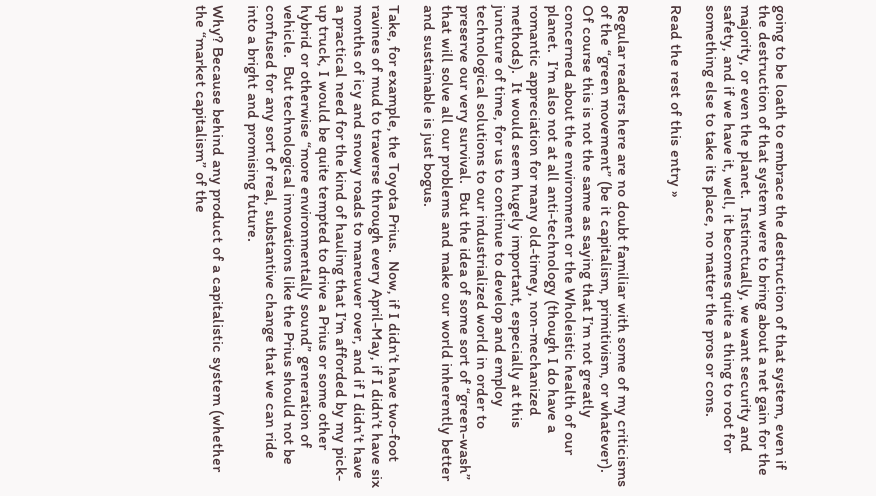going to be loath to embrace the destruction of that system, even if the destruction of that system were to bring about a net gain for the majority, or even the planet.  Instinctually, we want security and safety, and if we have it, well, it becomes quite a thing to root for something else to take its place, no matter the pros or cons.

Read the rest of this entry »


Regular readers here are no doubt familiar with some of my criticisms of the “green movement” (be it capitalism, primitivism, or whatever).  Of course this is not the same as saying that I’m not greatly concerned about the environment or the Wholeistic health of our planet.  I’m also not at all anti-technology (though I do have a romantic appreciation for many old-timey, non-mechanized methods).  It would seem hugely important, especially at this juncture of time, for us to continue to develop and employ technological solutions to our industrialized world in order to preserve our very survival.  But the idea of some sort of “green-wash” that will solve all our problems and make our world inherently better and sustainable is just bogus.

Take, for example, the Toyota Prius.  Now, if I didn’t have two-foot ravines of mud to traverse through every April-May, if I didn’t have six months of icy and snowy roads to maneuver over, and if I didn’t have a practical need for the kind of hauling that I’m afforded by my pick-up truck, I would be quite tempted to drive a Prius or some other hybrid or otherwise “more environmentally sound” generation of vehicle.  But technological innovations like the Prius should not be confused for any sort of real, substantive change that we can ride into a bright and promising future.

Why? Because behind any product of a capitalistic system (whether the “market capitalism” of the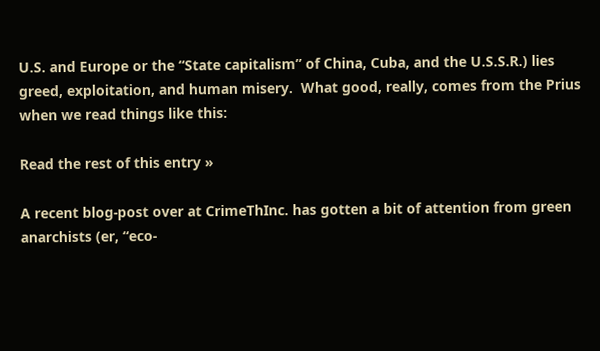U.S. and Europe or the “State capitalism” of China, Cuba, and the U.S.S.R.) lies greed, exploitation, and human misery.  What good, really, comes from the Prius when we read things like this:

Read the rest of this entry »

A recent blog-post over at CrimeThInc. has gotten a bit of attention from green anarchists (er, “eco-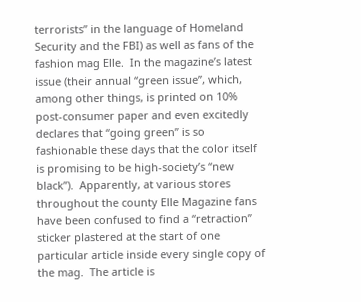terrorists” in the language of Homeland Security and the FBI) as well as fans of the fashion mag Elle.  In the magazine’s latest issue (their annual “green issue”, which, among other things, is printed on 10% post-consumer paper and even excitedly declares that “going green” is so fashionable these days that the color itself is promising to be high-society’s “new black”).  Apparently, at various stores throughout the county Elle Magazine fans have been confused to find a “retraction” sticker plastered at the start of one particular article inside every single copy of the mag.  The article is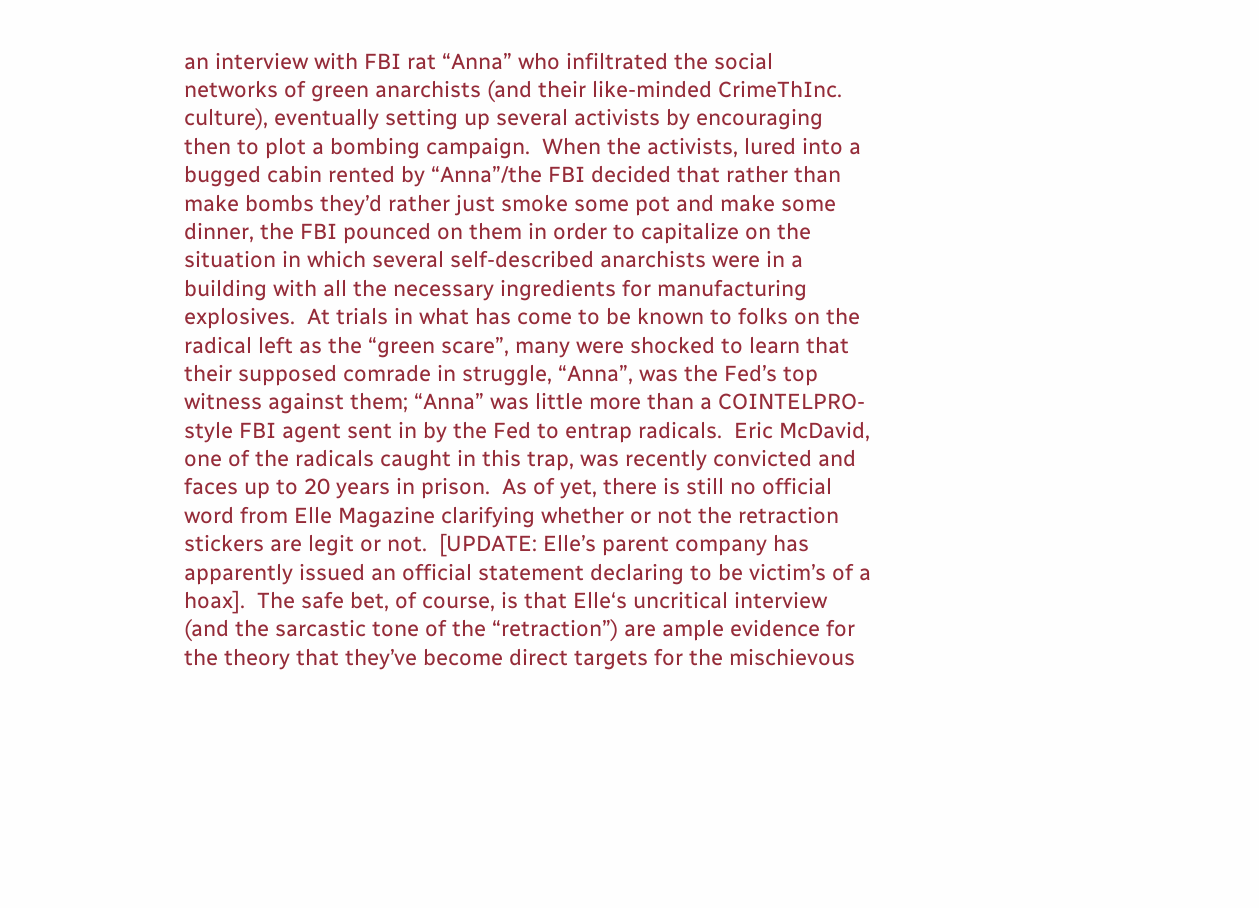an interview with FBI rat “Anna” who infiltrated the social networks of green anarchists (and their like-minded CrimeThInc. culture), eventually setting up several activists by encouraging then to plot a bombing campaign.  When the activists, lured into a bugged cabin rented by “Anna”/the FBI decided that rather than make bombs they’d rather just smoke some pot and make some dinner, the FBI pounced on them in order to capitalize on the situation in which several self-described anarchists were in a building with all the necessary ingredients for manufacturing explosives.  At trials in what has come to be known to folks on the radical left as the “green scare”, many were shocked to learn that their supposed comrade in struggle, “Anna”, was the Fed’s top witness against them; “Anna” was little more than a COINTELPRO-style FBI agent sent in by the Fed to entrap radicals.  Eric McDavid, one of the radicals caught in this trap, was recently convicted and faces up to 20 years in prison.  As of yet, there is still no official word from Elle Magazine clarifying whether or not the retraction stickers are legit or not.  [UPDATE: Elle’s parent company has apparently issued an official statement declaring to be victim’s of a hoax].  The safe bet, of course, is that Elle‘s uncritical interview (and the sarcastic tone of the “retraction”) are ample evidence for the theory that they’ve become direct targets for the mischievous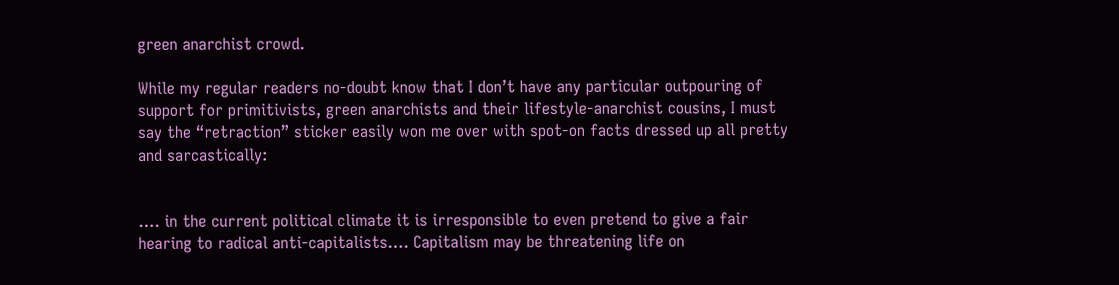green anarchist crowd.

While my regular readers no-doubt know that I don’t have any particular outpouring of support for primitivists, green anarchists and their lifestyle-anarchist cousins, I must say the “retraction” sticker easily won me over with spot-on facts dressed up all pretty and sarcastically:


…. in the current political climate it is irresponsible to even pretend to give a fair hearing to radical anti-capitalists…. Capitalism may be threatening life on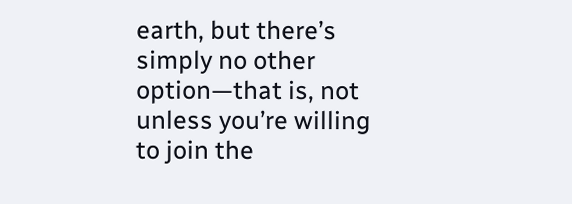earth, but there’s simply no other option—that is, not unless you’re willing to join the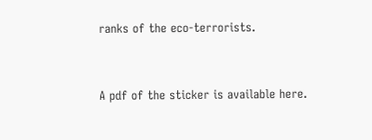ranks of the eco-terrorists.


A pdf of the sticker is available here.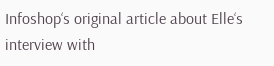Infoshop‘s original article about Elle‘s interview with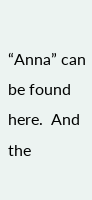“Anna” can be found here.  And the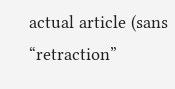actual article (sans “retraction”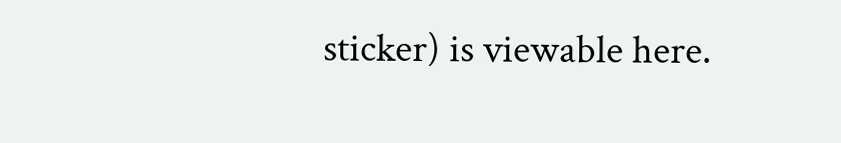sticker) is viewable here.